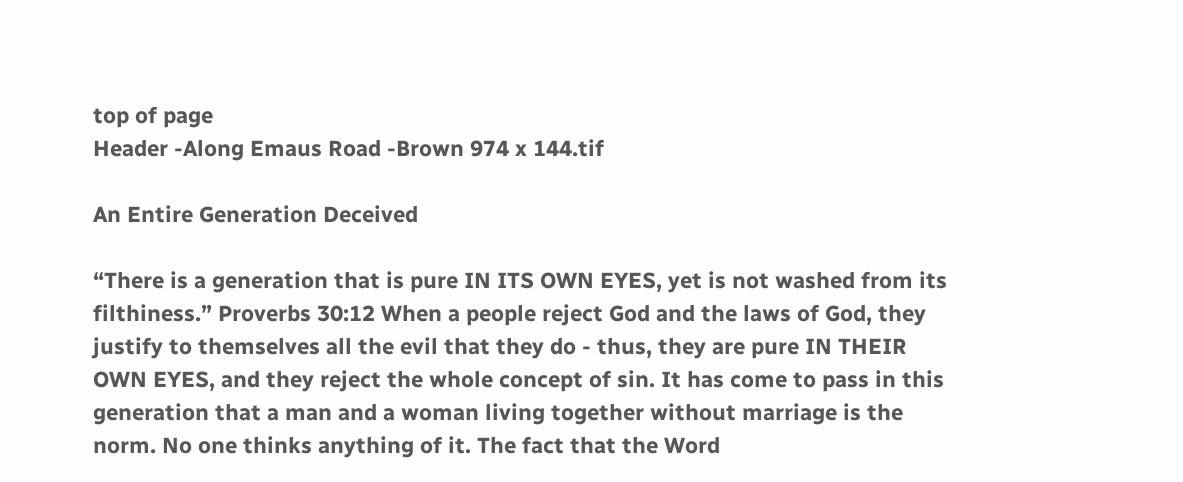top of page
Header -Along Emaus Road -Brown 974 x 144.tif

An Entire Generation Deceived

“There is a generation that is pure IN ITS OWN EYES, yet is not washed from its filthiness.” Proverbs 30:12 When a people reject God and the laws of God, they justify to themselves all the evil that they do - thus, they are pure IN THEIR OWN EYES, and they reject the whole concept of sin. It has come to pass in this generation that a man and a woman living together without marriage is the norm. No one thinks anything of it. The fact that the Word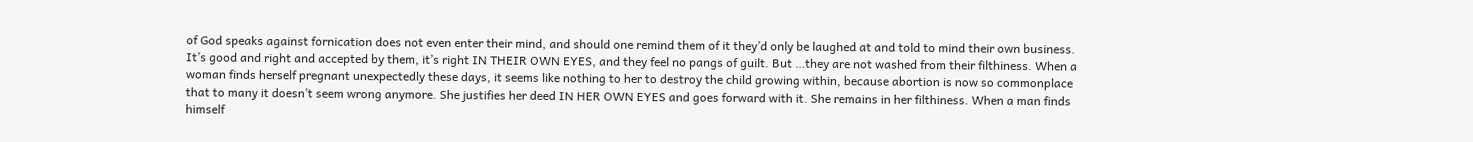of God speaks against fornication does not even enter their mind, and should one remind them of it they’d only be laughed at and told to mind their own business. It’s good and right and accepted by them, it’s right IN THEIR OWN EYES, and they feel no pangs of guilt. But …they are not washed from their filthiness. When a woman finds herself pregnant unexpectedly these days, it seems like nothing to her to destroy the child growing within, because abortion is now so commonplace that to many it doesn’t seem wrong anymore. She justifies her deed IN HER OWN EYES and goes forward with it. She remains in her filthiness. When a man finds himself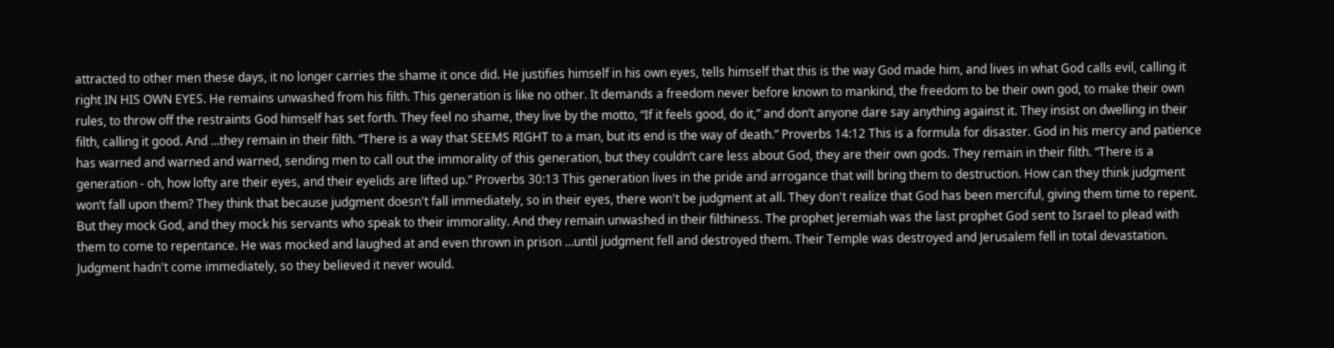attracted to other men these days, it no longer carries the shame it once did. He justifies himself in his own eyes, tells himself that this is the way God made him, and lives in what God calls evil, calling it right IN HIS OWN EYES. He remains unwashed from his filth. This generation is like no other. It demands a freedom never before known to mankind, the freedom to be their own god, to make their own rules, to throw off the restraints God himself has set forth. They feel no shame, they live by the motto, “If it feels good, do it,” and don’t anyone dare say anything against it. They insist on dwelling in their filth, calling it good. And …they remain in their filth. “There is a way that SEEMS RIGHT to a man, but its end is the way of death.” Proverbs 14:12 This is a formula for disaster. God in his mercy and patience has warned and warned and warned, sending men to call out the immorality of this generation, but they couldn’t care less about God, they are their own gods. They remain in their filth. “There is a generation - oh, how lofty are their eyes, and their eyelids are lifted up.” Proverbs 30:13 This generation lives in the pride and arrogance that will bring them to destruction. How can they think judgment won’t fall upon them? They think that because judgment doesn't fall immediately, so in their eyes, there won't be judgment at all. They don't realize that God has been merciful, giving them time to repent. But they mock God, and they mock his servants who speak to their immorality. And they remain unwashed in their filthiness. The prophet Jeremiah was the last prophet God sent to Israel to plead with them to come to repentance. He was mocked and laughed at and even thrown in prison …until judgment fell and destroyed them. Their Temple was destroyed and Jerusalem fell in total devastation. Judgment hadn't come immediately, so they believed it never would.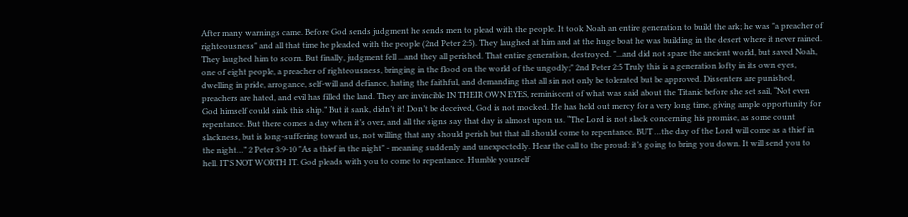After many warnings came. Before God sends judgment he sends men to plead with the people. It took Noah an entire generation to build the ark; he was "a preacher of righteousness" and all that time he pleaded with the people (2nd Peter 2:5). They laughed at him and at the huge boat he was building in the desert where it never rained. They laughed him to scorn. But finally, judgment fell ...and they all perished. That entire generation, destroyed. "...and did not spare the ancient world, but saved Noah, one of eight people, a preacher of righteousness, bringing in the flood on the world of the ungodly;" 2nd Peter 2:5 Truly this is a generation lofty in its own eyes, dwelling in pride, arrogance, self-will and defiance, hating the faithful, and demanding that all sin not only be tolerated but be approved. Dissenters are punished, preachers are hated, and evil has filled the land. They are invincible IN THEIR OWN EYES, reminiscent of what was said about the Titanic before she set sail, “Not even God himself could sink this ship.” But it sank, didn’t it! Don’t be deceived, God is not mocked. He has held out mercy for a very long time, giving ample opportunity for repentance. But there comes a day when it’s over, and all the signs say that day is almost upon us. “The Lord is not slack concerning his promise, as some count slackness, but is long-suffering toward us, not willing that any should perish but that all should come to repentance. BUT …the day of the Lord will come as a thief in the night…” 2 Peter 3:9-10 "As a thief in the night" - meaning suddenly and unexpectedly. Hear the call to the proud: it’s going to bring you down. It will send you to hell. IT'S NOT WORTH IT. God pleads with you to come to repentance. Humble yourself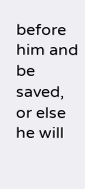before him and be saved, or else he will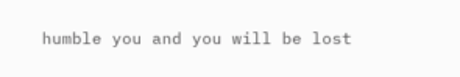humble you and you will be lost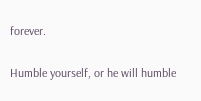forever.

Humble yourself, or he will humble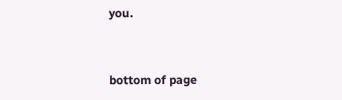you.


bottom of page